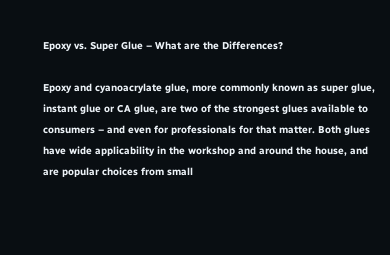Epoxy vs. Super Glue – What are the Differences?

Epoxy and cyanoacrylate glue, more commonly known as super glue, instant glue or CA glue, are two of the strongest glues available to consumers – and even for professionals for that matter. Both glues have wide applicability in the workshop and around the house, and are popular choices from small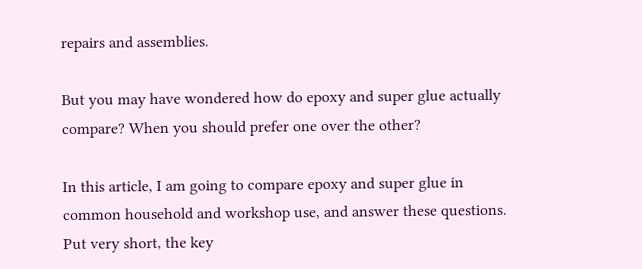repairs and assemblies.

But you may have wondered how do epoxy and super glue actually compare? When you should prefer one over the other?

In this article, I am going to compare epoxy and super glue in common household and workshop use, and answer these questions. Put very short, the key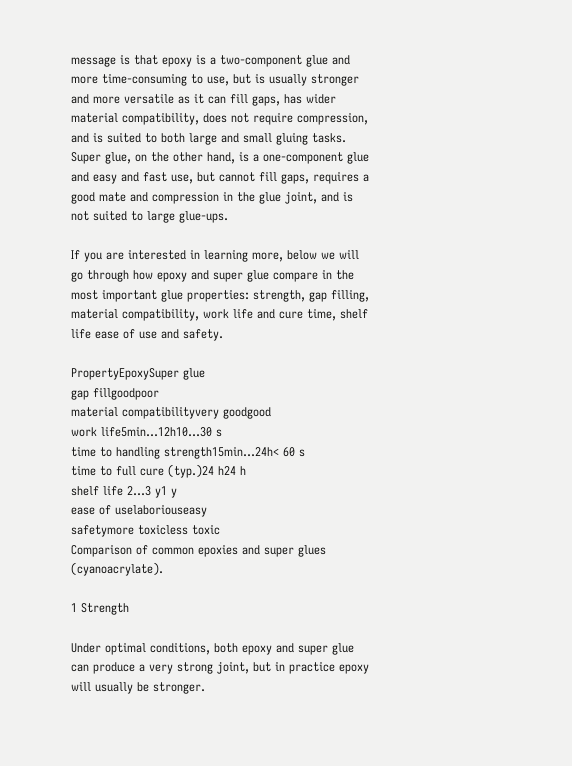message is that epoxy is a two-component glue and more time-consuming to use, but is usually stronger and more versatile as it can fill gaps, has wider material compatibility, does not require compression, and is suited to both large and small gluing tasks. Super glue, on the other hand, is a one-component glue and easy and fast use, but cannot fill gaps, requires a good mate and compression in the glue joint, and is not suited to large glue-ups.

If you are interested in learning more, below we will go through how epoxy and super glue compare in the most important glue properties: strength, gap filling, material compatibility, work life and cure time, shelf life ease of use and safety.

PropertyEpoxySuper glue
gap fillgoodpoor
material compatibilityvery goodgood
work life5min…12h10…30 s
time to handling strength15min…24h< 60 s
time to full cure (typ.)24 h24 h
shelf life 2…3 y1 y
ease of uselaboriouseasy
safetymore toxicless toxic
Comparison of common epoxies and super glues (cyanoacrylate).

1 Strength

Under optimal conditions, both epoxy and super glue can produce a very strong joint, but in practice epoxy will usually be stronger.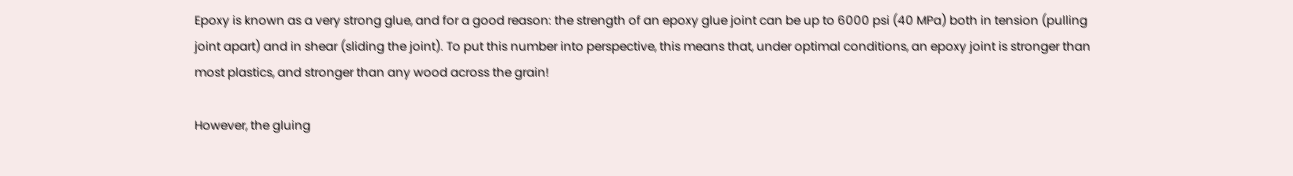Epoxy is known as a very strong glue, and for a good reason: the strength of an epoxy glue joint can be up to 6000 psi (40 MPa) both in tension (pulling joint apart) and in shear (sliding the joint). To put this number into perspective, this means that, under optimal conditions, an epoxy joint is stronger than most plastics, and stronger than any wood across the grain!

However, the gluing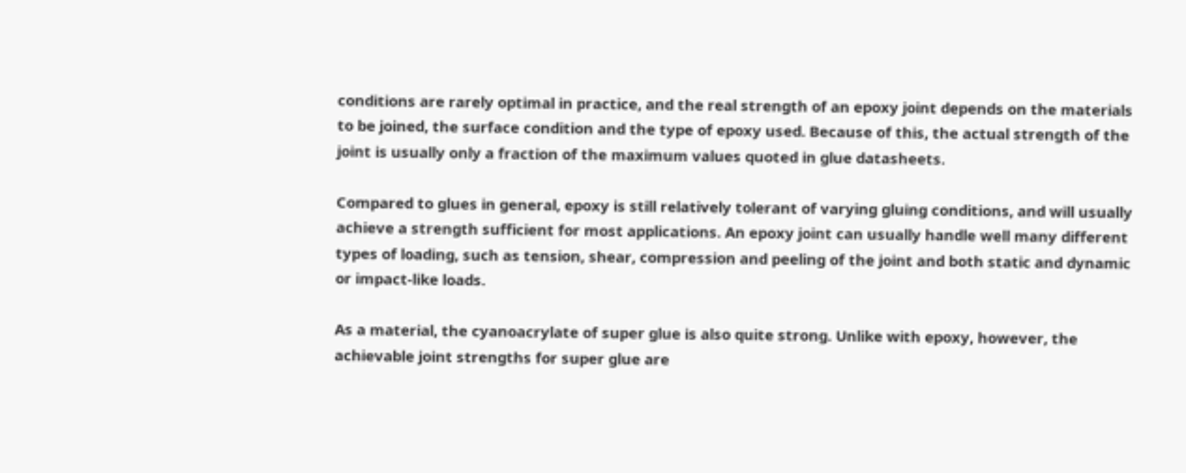conditions are rarely optimal in practice, and the real strength of an epoxy joint depends on the materials to be joined, the surface condition and the type of epoxy used. Because of this, the actual strength of the joint is usually only a fraction of the maximum values quoted in glue datasheets.

Compared to glues in general, epoxy is still relatively tolerant of varying gluing conditions, and will usually achieve a strength sufficient for most applications. An epoxy joint can usually handle well many different types of loading, such as tension, shear, compression and peeling of the joint and both static and dynamic or impact-like loads.

As a material, the cyanoacrylate of super glue is also quite strong. Unlike with epoxy, however, the achievable joint strengths for super glue are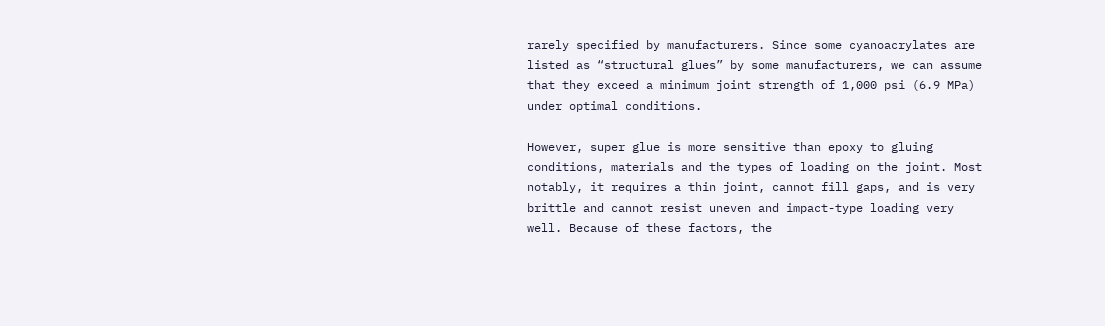rarely specified by manufacturers. Since some cyanoacrylates are listed as “structural glues” by some manufacturers, we can assume that they exceed a minimum joint strength of 1,000 psi (6.9 MPa) under optimal conditions.

However, super glue is more sensitive than epoxy to gluing conditions, materials and the types of loading on the joint. Most notably, it requires a thin joint, cannot fill gaps, and is very brittle and cannot resist uneven and impact-type loading very well. Because of these factors, the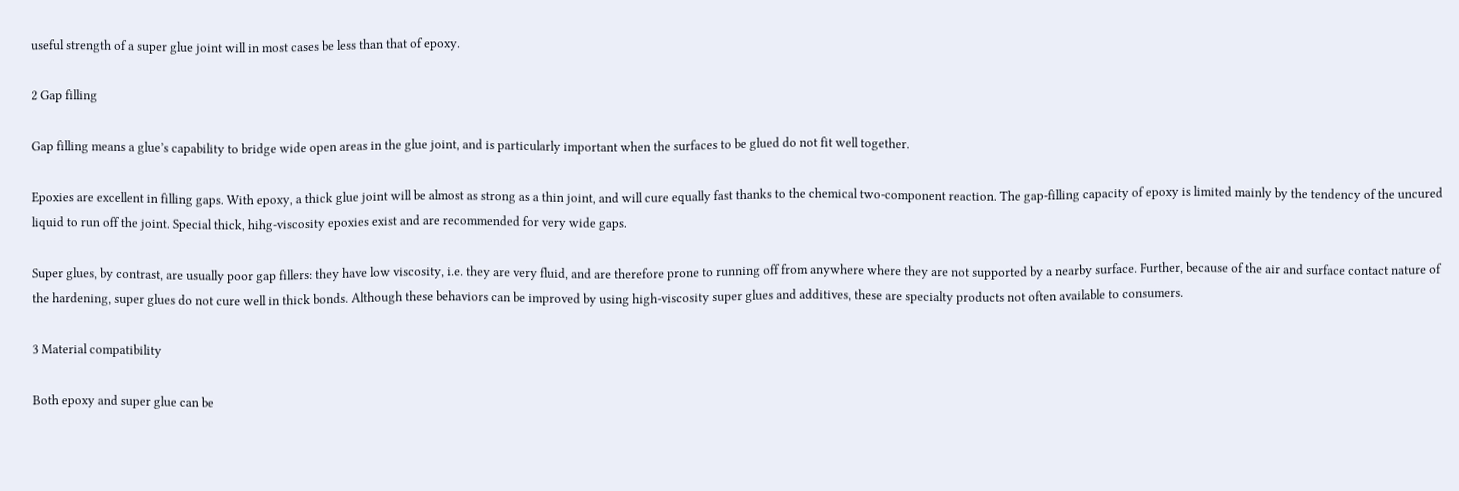useful strength of a super glue joint will in most cases be less than that of epoxy.

2 Gap filling

Gap filling means a glue’s capability to bridge wide open areas in the glue joint, and is particularly important when the surfaces to be glued do not fit well together.

Epoxies are excellent in filling gaps. With epoxy, a thick glue joint will be almost as strong as a thin joint, and will cure equally fast thanks to the chemical two-component reaction. The gap-filling capacity of epoxy is limited mainly by the tendency of the uncured liquid to run off the joint. Special thick, hihg-viscosity epoxies exist and are recommended for very wide gaps.

Super glues, by contrast, are usually poor gap fillers: they have low viscosity, i.e. they are very fluid, and are therefore prone to running off from anywhere where they are not supported by a nearby surface. Further, because of the air and surface contact nature of the hardening, super glues do not cure well in thick bonds. Although these behaviors can be improved by using high-viscosity super glues and additives, these are specialty products not often available to consumers.

3 Material compatibility

Both epoxy and super glue can be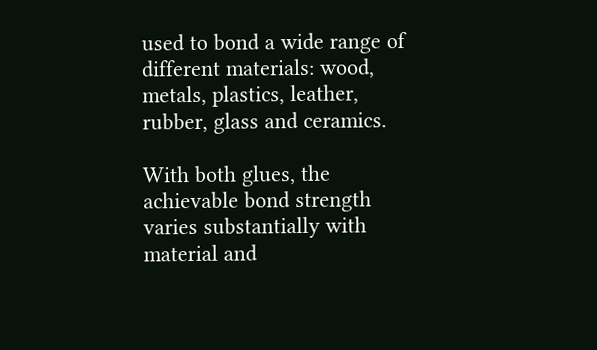used to bond a wide range of different materials: wood, metals, plastics, leather, rubber, glass and ceramics.

With both glues, the achievable bond strength varies substantially with material and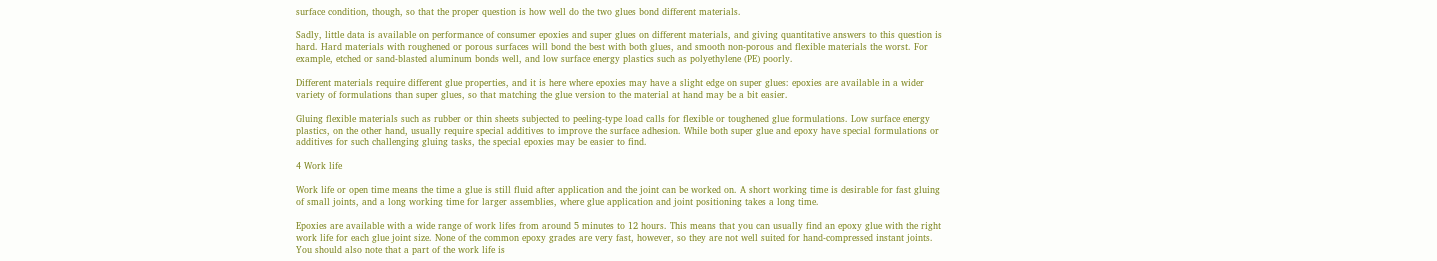surface condition, though, so that the proper question is how well do the two glues bond different materials.

Sadly, little data is available on performance of consumer epoxies and super glues on different materials, and giving quantitative answers to this question is hard. Hard materials with roughened or porous surfaces will bond the best with both glues, and smooth non-porous and flexible materials the worst. For example, etched or sand-blasted aluminum bonds well, and low surface energy plastics such as polyethylene (PE) poorly.

Different materials require different glue properties, and it is here where epoxies may have a slight edge on super glues: epoxies are available in a wider variety of formulations than super glues, so that matching the glue version to the material at hand may be a bit easier.

Gluing flexible materials such as rubber or thin sheets subjected to peeling-type load calls for flexible or toughened glue formulations. Low surface energy plastics, on the other hand, usually require special additives to improve the surface adhesion. While both super glue and epoxy have special formulations or additives for such challenging gluing tasks, the special epoxies may be easier to find.

4 Work life

Work life or open time means the time a glue is still fluid after application and the joint can be worked on. A short working time is desirable for fast gluing of small joints, and a long working time for larger assemblies, where glue application and joint positioning takes a long time.

Epoxies are available with a wide range of work lifes from around 5 minutes to 12 hours. This means that you can usually find an epoxy glue with the right work life for each glue joint size. None of the common epoxy grades are very fast, however, so they are not well suited for hand-compressed instant joints. You should also note that a part of the work life is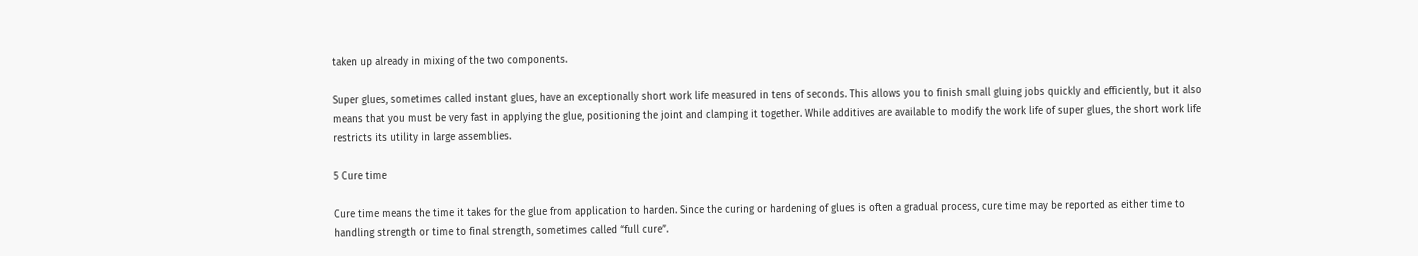taken up already in mixing of the two components.

Super glues, sometimes called instant glues, have an exceptionally short work life measured in tens of seconds. This allows you to finish small gluing jobs quickly and efficiently, but it also means that you must be very fast in applying the glue, positioning the joint and clamping it together. While additives are available to modify the work life of super glues, the short work life restricts its utility in large assemblies.

5 Cure time

Cure time means the time it takes for the glue from application to harden. Since the curing or hardening of glues is often a gradual process, cure time may be reported as either time to handling strength or time to final strength, sometimes called “full cure”.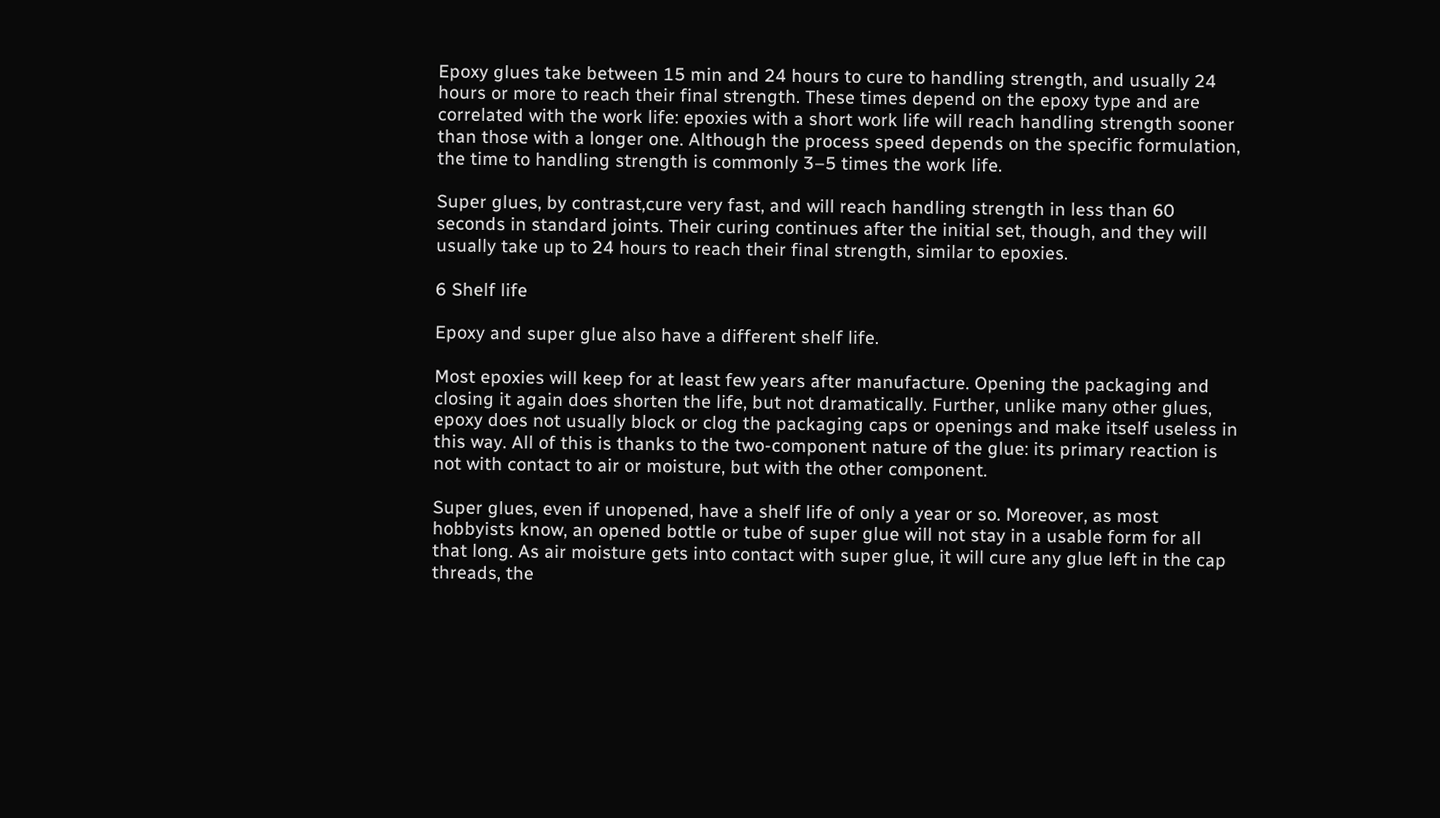Epoxy glues take between 15 min and 24 hours to cure to handling strength, and usually 24 hours or more to reach their final strength. These times depend on the epoxy type and are correlated with the work life: epoxies with a short work life will reach handling strength sooner than those with a longer one. Although the process speed depends on the specific formulation, the time to handling strength is commonly 3–5 times the work life.

Super glues, by contrast,cure very fast, and will reach handling strength in less than 60 seconds in standard joints. Their curing continues after the initial set, though, and they will usually take up to 24 hours to reach their final strength, similar to epoxies.

6 Shelf life

Epoxy and super glue also have a different shelf life.

Most epoxies will keep for at least few years after manufacture. Opening the packaging and closing it again does shorten the life, but not dramatically. Further, unlike many other glues, epoxy does not usually block or clog the packaging caps or openings and make itself useless in this way. All of this is thanks to the two-component nature of the glue: its primary reaction is not with contact to air or moisture, but with the other component.

Super glues, even if unopened, have a shelf life of only a year or so. Moreover, as most hobbyists know, an opened bottle or tube of super glue will not stay in a usable form for all that long. As air moisture gets into contact with super glue, it will cure any glue left in the cap threads, the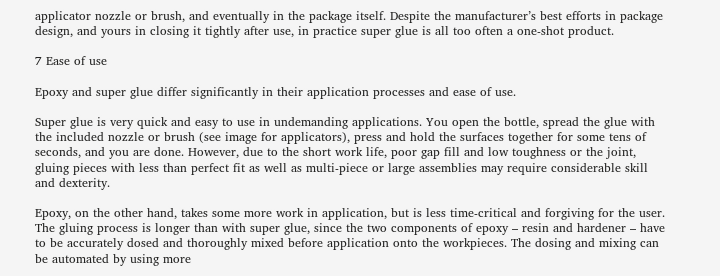applicator nozzle or brush, and eventually in the package itself. Despite the manufacturer’s best efforts in package design, and yours in closing it tightly after use, in practice super glue is all too often a one-shot product.

7 Ease of use

Epoxy and super glue differ significantly in their application processes and ease of use.

Super glue is very quick and easy to use in undemanding applications. You open the bottle, spread the glue with the included nozzle or brush (see image for applicators), press and hold the surfaces together for some tens of seconds, and you are done. However, due to the short work life, poor gap fill and low toughness or the joint, gluing pieces with less than perfect fit as well as multi-piece or large assemblies may require considerable skill and dexterity.

Epoxy, on the other hand, takes some more work in application, but is less time-critical and forgiving for the user. The gluing process is longer than with super glue, since the two components of epoxy – resin and hardener – have to be accurately dosed and thoroughly mixed before application onto the workpieces. The dosing and mixing can be automated by using more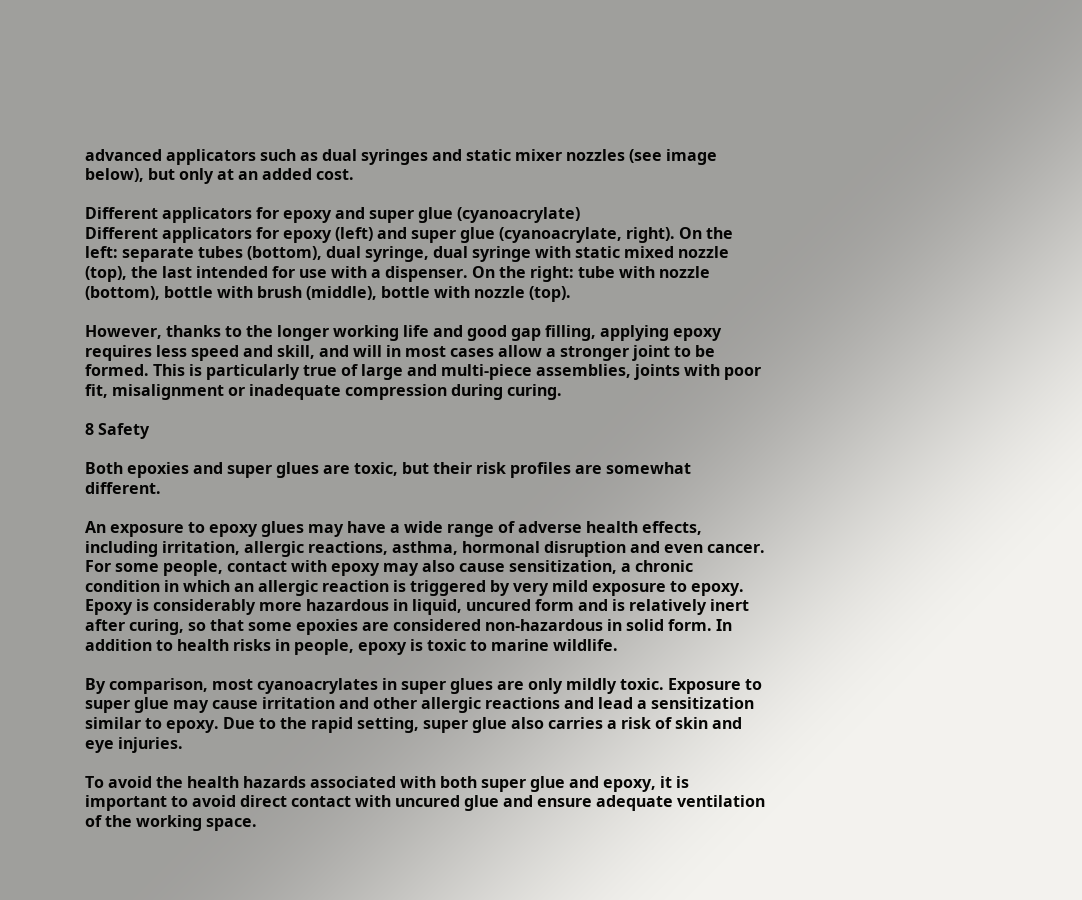advanced applicators such as dual syringes and static mixer nozzles (see image below), but only at an added cost.

Different applicators for epoxy and super glue (cyanoacrylate)
Different applicators for epoxy (left) and super glue (cyanoacrylate, right). On the left: separate tubes (bottom), dual syringe, dual syringe with static mixed nozzle (top), the last intended for use with a dispenser. On the right: tube with nozzle (bottom), bottle with brush (middle), bottle with nozzle (top).

However, thanks to the longer working life and good gap filling, applying epoxy requires less speed and skill, and will in most cases allow a stronger joint to be formed. This is particularly true of large and multi-piece assemblies, joints with poor fit, misalignment or inadequate compression during curing.

8 Safety

Both epoxies and super glues are toxic, but their risk profiles are somewhat different.

An exposure to epoxy glues may have a wide range of adverse health effects, including irritation, allergic reactions, asthma, hormonal disruption and even cancer. For some people, contact with epoxy may also cause sensitization, a chronic condition in which an allergic reaction is triggered by very mild exposure to epoxy. Epoxy is considerably more hazardous in liquid, uncured form and is relatively inert after curing, so that some epoxies are considered non-hazardous in solid form. In addition to health risks in people, epoxy is toxic to marine wildlife.

By comparison, most cyanoacrylates in super glues are only mildly toxic. Exposure to super glue may cause irritation and other allergic reactions and lead a sensitization similar to epoxy. Due to the rapid setting, super glue also carries a risk of skin and eye injuries.

To avoid the health hazards associated with both super glue and epoxy, it is important to avoid direct contact with uncured glue and ensure adequate ventilation of the working space.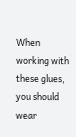When working with these glues, you should wear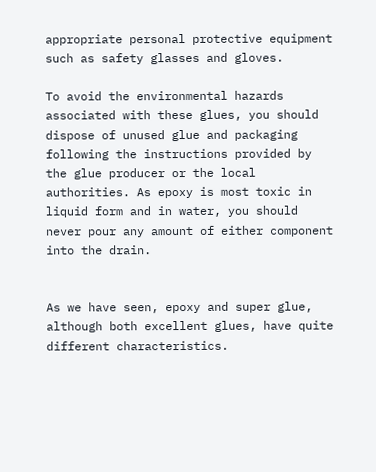appropriate personal protective equipment such as safety glasses and gloves.

To avoid the environmental hazards associated with these glues, you should dispose of unused glue and packaging following the instructions provided by the glue producer or the local authorities. As epoxy is most toxic in liquid form and in water, you should never pour any amount of either component into the drain.


As we have seen, epoxy and super glue, although both excellent glues, have quite different characteristics.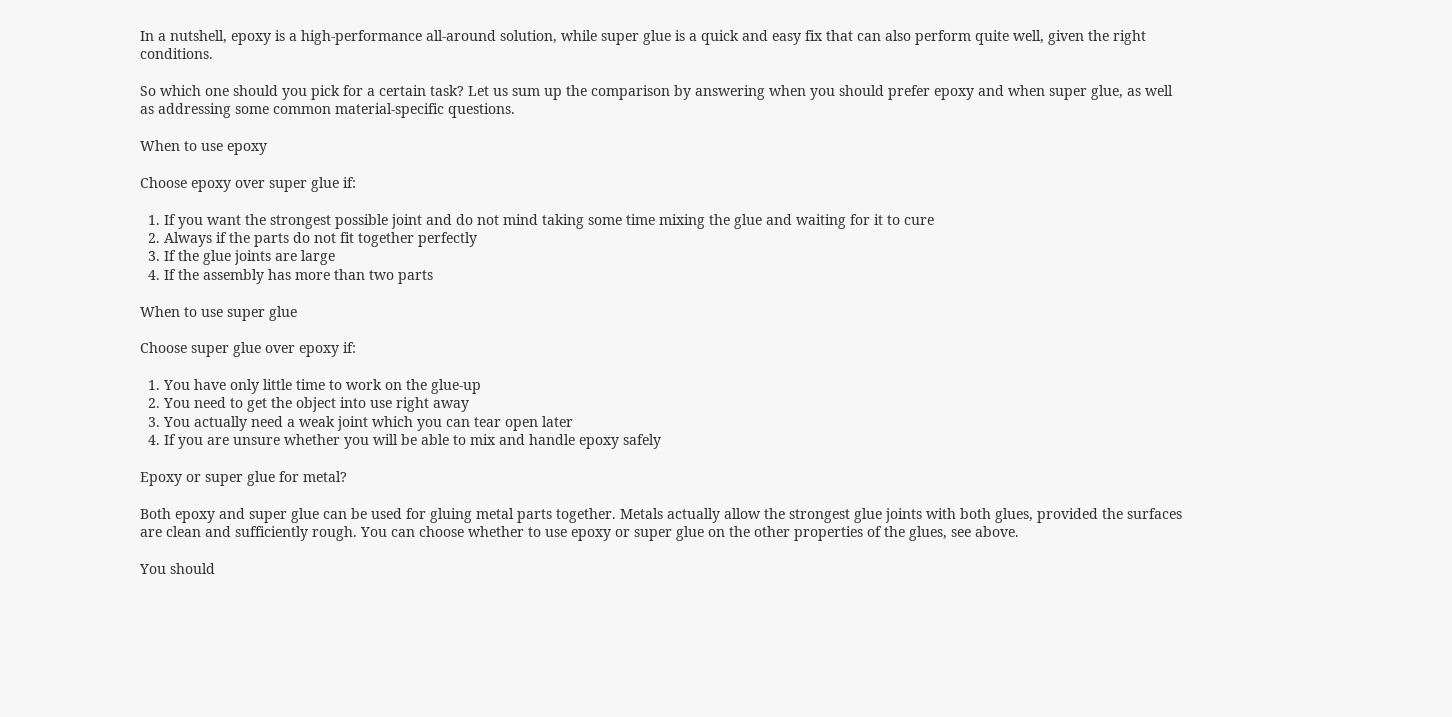In a nutshell, epoxy is a high-performance all-around solution, while super glue is a quick and easy fix that can also perform quite well, given the right conditions.

So which one should you pick for a certain task? Let us sum up the comparison by answering when you should prefer epoxy and when super glue, as well as addressing some common material-specific questions.

When to use epoxy

Choose epoxy over super glue if:

  1. If you want the strongest possible joint and do not mind taking some time mixing the glue and waiting for it to cure
  2. Always if the parts do not fit together perfectly
  3. If the glue joints are large
  4. If the assembly has more than two parts

When to use super glue

Choose super glue over epoxy if:

  1. You have only little time to work on the glue-up
  2. You need to get the object into use right away
  3. You actually need a weak joint which you can tear open later
  4. If you are unsure whether you will be able to mix and handle epoxy safely

Epoxy or super glue for metal?

Both epoxy and super glue can be used for gluing metal parts together. Metals actually allow the strongest glue joints with both glues, provided the surfaces are clean and sufficiently rough. You can choose whether to use epoxy or super glue on the other properties of the glues, see above.

You should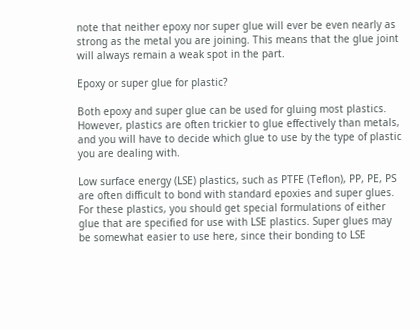note that neither epoxy nor super glue will ever be even nearly as strong as the metal you are joining. This means that the glue joint will always remain a weak spot in the part.

Epoxy or super glue for plastic?

Both epoxy and super glue can be used for gluing most plastics. However, plastics are often trickier to glue effectively than metals, and you will have to decide which glue to use by the type of plastic you are dealing with.

Low surface energy (LSE) plastics, such as PTFE (Teflon), PP, PE, PS are often difficult to bond with standard epoxies and super glues. For these plastics, you should get special formulations of either glue that are specified for use with LSE plastics. Super glues may be somewhat easier to use here, since their bonding to LSE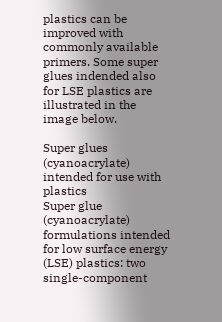plastics can be improved with commonly available primers. Some super glues indended also for LSE plastics are illustrated in the image below.

Super glues (cyanoacrylate) intended for use with plastics
Super glue (cyanoacrylate) formulations intended for low surface energy (LSE) plastics: two single-component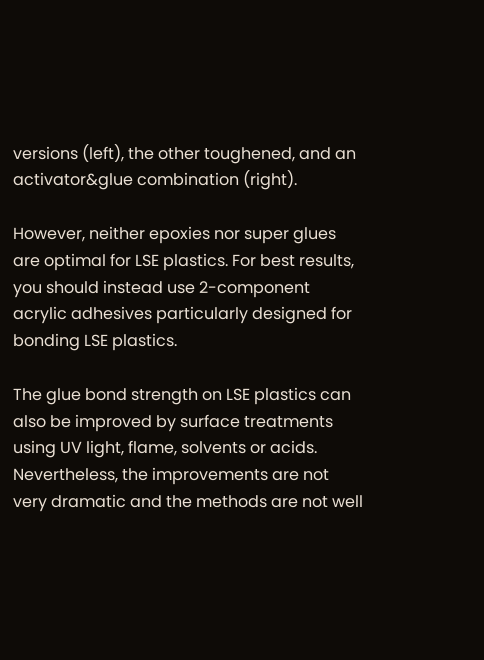versions (left), the other toughened, and an activator&glue combination (right).

However, neither epoxies nor super glues are optimal for LSE plastics. For best results, you should instead use 2-component acrylic adhesives particularly designed for bonding LSE plastics.

The glue bond strength on LSE plastics can also be improved by surface treatments using UV light, flame, solvents or acids. Nevertheless, the improvements are not very dramatic and the methods are not well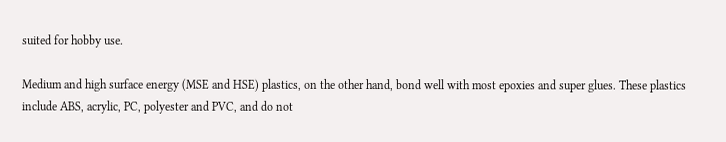suited for hobby use.

Medium and high surface energy (MSE and HSE) plastics, on the other hand, bond well with most epoxies and super glues. These plastics include ABS, acrylic, PC, polyester and PVC, and do not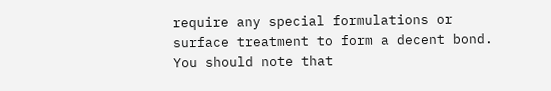require any special formulations or surface treatment to form a decent bond. You should note that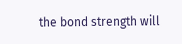the bond strength will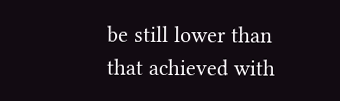be still lower than that achieved with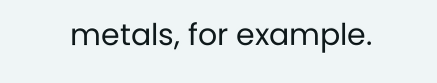metals, for example.